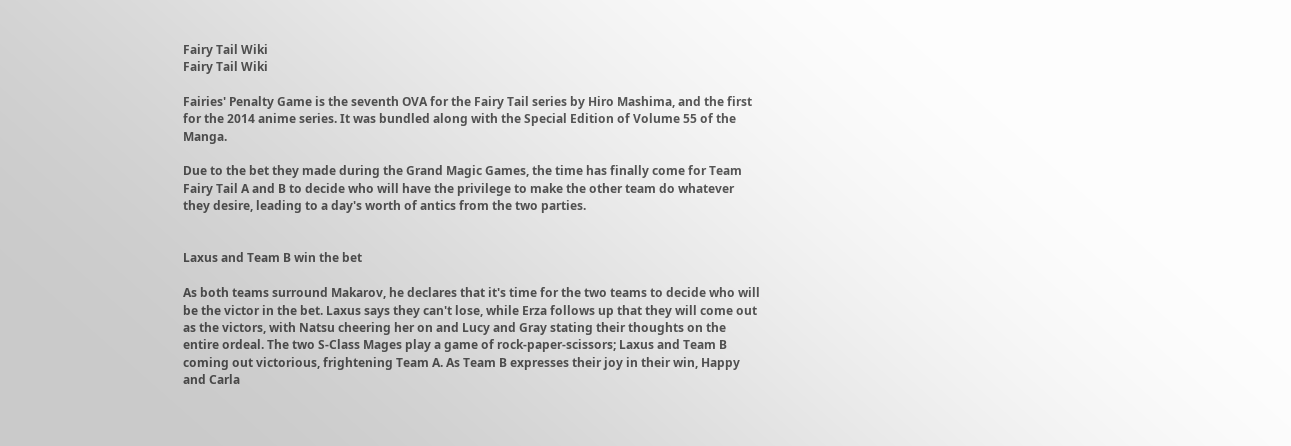Fairy Tail Wiki
Fairy Tail Wiki

Fairies' Penalty Game is the seventh OVA for the Fairy Tail series by Hiro Mashima, and the first for the 2014 anime series. It was bundled along with the Special Edition of Volume 55 of the Manga.

Due to the bet they made during the Grand Magic Games, the time has finally come for Team Fairy Tail A and B to decide who will have the privilege to make the other team do whatever they desire, leading to a day's worth of antics from the two parties.


Laxus and Team B win the bet

As both teams surround Makarov, he declares that it's time for the two teams to decide who will be the victor in the bet. Laxus says they can't lose, while Erza follows up that they will come out as the victors, with Natsu cheering her on and Lucy and Gray stating their thoughts on the entire ordeal. The two S-Class Mages play a game of rock-paper-scissors; Laxus and Team B coming out victorious, frightening Team A. As Team B expresses their joy in their win, Happy and Carla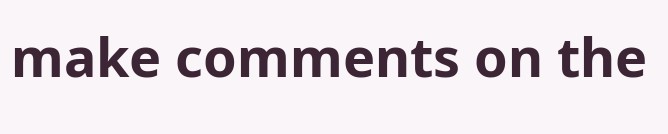make comments on the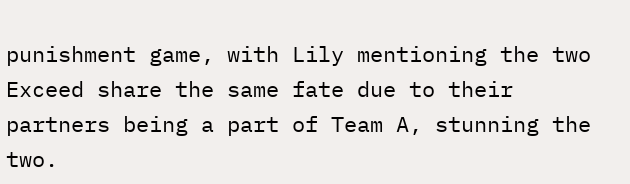punishment game, with Lily mentioning the two Exceed share the same fate due to their partners being a part of Team A, stunning the two.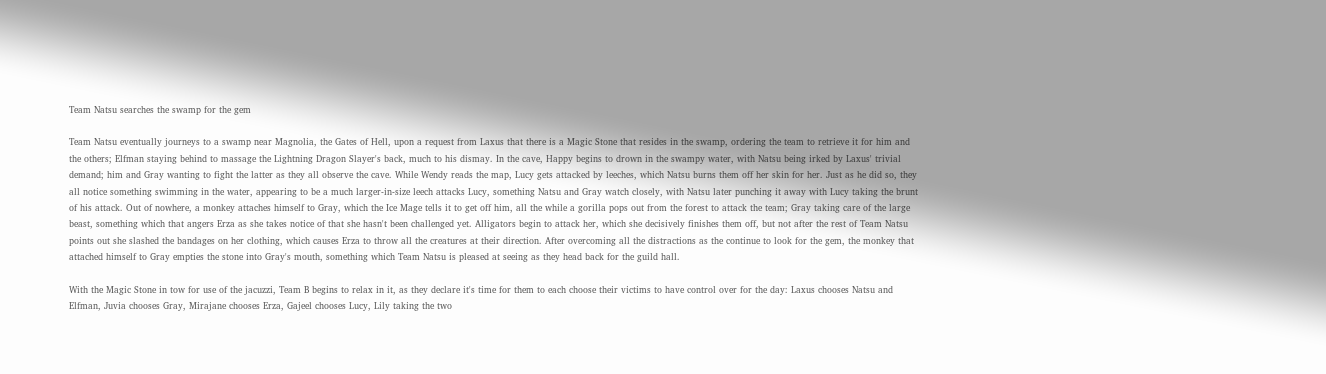Team Natsu searches the swamp for the gem

Team Natsu eventually journeys to a swamp near Magnolia, the Gates of Hell, upon a request from Laxus that there is a Magic Stone that resides in the swamp, ordering the team to retrieve it for him and the others; Elfman staying behind to massage the Lightning Dragon Slayer's back, much to his dismay. In the cave, Happy begins to drown in the swampy water, with Natsu being irked by Laxus' trivial demand; him and Gray wanting to fight the latter as they all observe the cave. While Wendy reads the map, Lucy gets attacked by leeches, which Natsu burns them off her skin for her. Just as he did so, they all notice something swimming in the water, appearing to be a much larger-in-size leech attacks Lucy, something Natsu and Gray watch closely, with Natsu later punching it away with Lucy taking the brunt of his attack. Out of nowhere, a monkey attaches himself to Gray, which the Ice Mage tells it to get off him, all the while a gorilla pops out from the forest to attack the team; Gray taking care of the large beast, something which that angers Erza as she takes notice of that she hasn't been challenged yet. Alligators begin to attack her, which she decisively finishes them off, but not after the rest of Team Natsu points out she slashed the bandages on her clothing, which causes Erza to throw all the creatures at their direction. After overcoming all the distractions as the continue to look for the gem, the monkey that attached himself to Gray empties the stone into Gray's mouth, something which Team Natsu is pleased at seeing as they head back for the guild hall.

With the Magic Stone in tow for use of the jacuzzi, Team B begins to relax in it, as they declare it's time for them to each choose their victims to have control over for the day: Laxus chooses Natsu and Elfman, Juvia chooses Gray, Mirajane chooses Erza, Gajeel chooses Lucy, Lily taking the two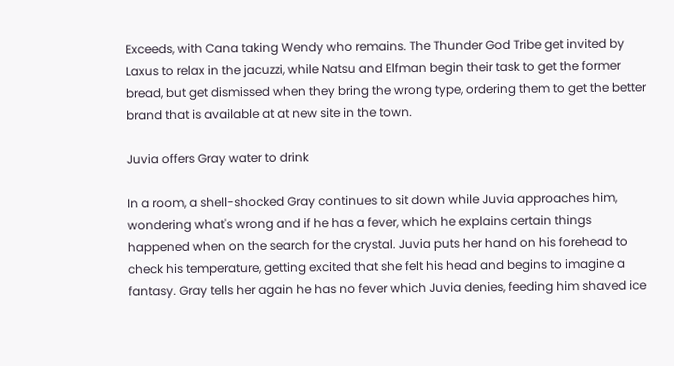Exceeds, with Cana taking Wendy who remains. The Thunder God Tribe get invited by Laxus to relax in the jacuzzi, while Natsu and Elfman begin their task to get the former bread, but get dismissed when they bring the wrong type, ordering them to get the better brand that is available at at new site in the town.

Juvia offers Gray water to drink

In a room, a shell-shocked Gray continues to sit down while Juvia approaches him, wondering what's wrong and if he has a fever, which he explains certain things happened when on the search for the crystal. Juvia puts her hand on his forehead to check his temperature, getting excited that she felt his head and begins to imagine a fantasy. Gray tells her again he has no fever which Juvia denies, feeding him shaved ice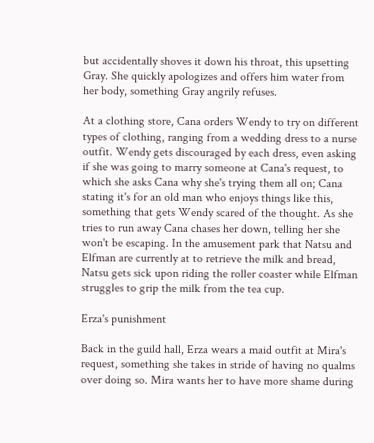but accidentally shoves it down his throat, this upsetting Gray. She quickly apologizes and offers him water from her body, something Gray angrily refuses.

At a clothing store, Cana orders Wendy to try on different types of clothing, ranging from a wedding dress to a nurse outfit. Wendy gets discouraged by each dress, even asking if she was going to marry someone at Cana's request, to which she asks Cana why she's trying them all on; Cana stating it's for an old man who enjoys things like this, something that gets Wendy scared of the thought. As she tries to run away Cana chases her down, telling her she won't be escaping. In the amusement park that Natsu and Elfman are currently at to retrieve the milk and bread, Natsu gets sick upon riding the roller coaster while Elfman struggles to grip the milk from the tea cup.

Erza's punishment

Back in the guild hall, Erza wears a maid outfit at Mira's request, something she takes in stride of having no qualms over doing so. Mira wants her to have more shame during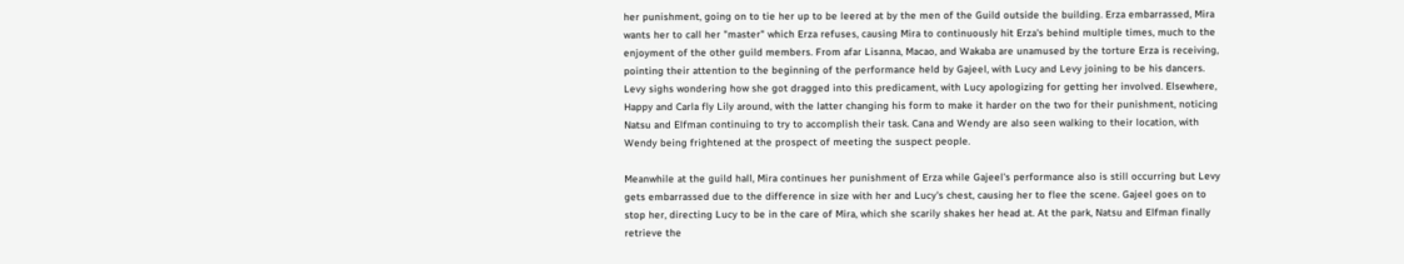her punishment, going on to tie her up to be leered at by the men of the Guild outside the building. Erza embarrassed, Mira wants her to call her "master" which Erza refuses, causing Mira to continuously hit Erza's behind multiple times, much to the enjoyment of the other guild members. From afar Lisanna, Macao, and Wakaba are unamused by the torture Erza is receiving, pointing their attention to the beginning of the performance held by Gajeel, with Lucy and Levy joining to be his dancers. Levy sighs wondering how she got dragged into this predicament, with Lucy apologizing for getting her involved. Elsewhere, Happy and Carla fly Lily around, with the latter changing his form to make it harder on the two for their punishment, noticing Natsu and Elfman continuing to try to accomplish their task. Cana and Wendy are also seen walking to their location, with Wendy being frightened at the prospect of meeting the suspect people.

Meanwhile at the guild hall, Mira continues her punishment of Erza while Gajeel's performance also is still occurring but Levy gets embarrassed due to the difference in size with her and Lucy's chest, causing her to flee the scene. Gajeel goes on to stop her, directing Lucy to be in the care of Mira, which she scarily shakes her head at. At the park, Natsu and Elfman finally retrieve the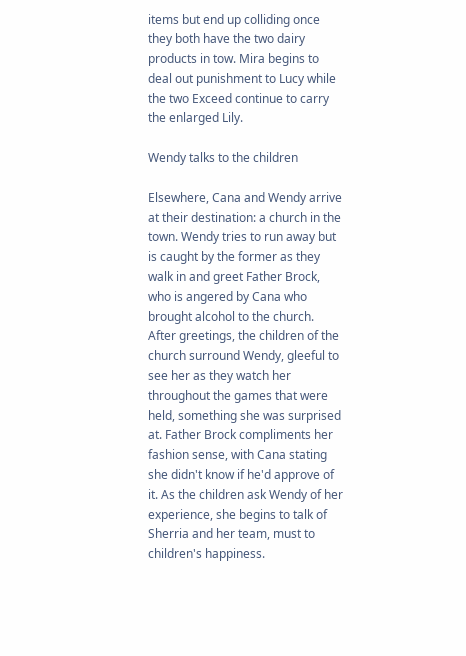items but end up colliding once they both have the two dairy products in tow. Mira begins to deal out punishment to Lucy while the two Exceed continue to carry the enlarged Lily.

Wendy talks to the children

Elsewhere, Cana and Wendy arrive at their destination: a church in the town. Wendy tries to run away but is caught by the former as they walk in and greet Father Brock, who is angered by Cana who brought alcohol to the church. After greetings, the children of the church surround Wendy, gleeful to see her as they watch her throughout the games that were held, something she was surprised at. Father Brock compliments her fashion sense, with Cana stating she didn't know if he'd approve of it. As the children ask Wendy of her experience, she begins to talk of Sherria and her team, must to children's happiness.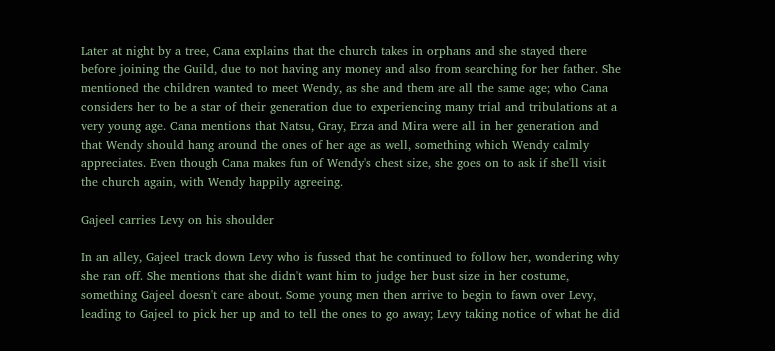Later at night by a tree, Cana explains that the church takes in orphans and she stayed there before joining the Guild, due to not having any money and also from searching for her father. She mentioned the children wanted to meet Wendy, as she and them are all the same age; who Cana considers her to be a star of their generation due to experiencing many trial and tribulations at a very young age. Cana mentions that Natsu, Gray, Erza and Mira were all in her generation and that Wendy should hang around the ones of her age as well, something which Wendy calmly appreciates. Even though Cana makes fun of Wendy's chest size, she goes on to ask if she'll visit the church again, with Wendy happily agreeing.

Gajeel carries Levy on his shoulder

In an alley, Gajeel track down Levy who is fussed that he continued to follow her, wondering why she ran off. She mentions that she didn't want him to judge her bust size in her costume, something Gajeel doesn't care about. Some young men then arrive to begin to fawn over Levy, leading to Gajeel to pick her up and to tell the ones to go away; Levy taking notice of what he did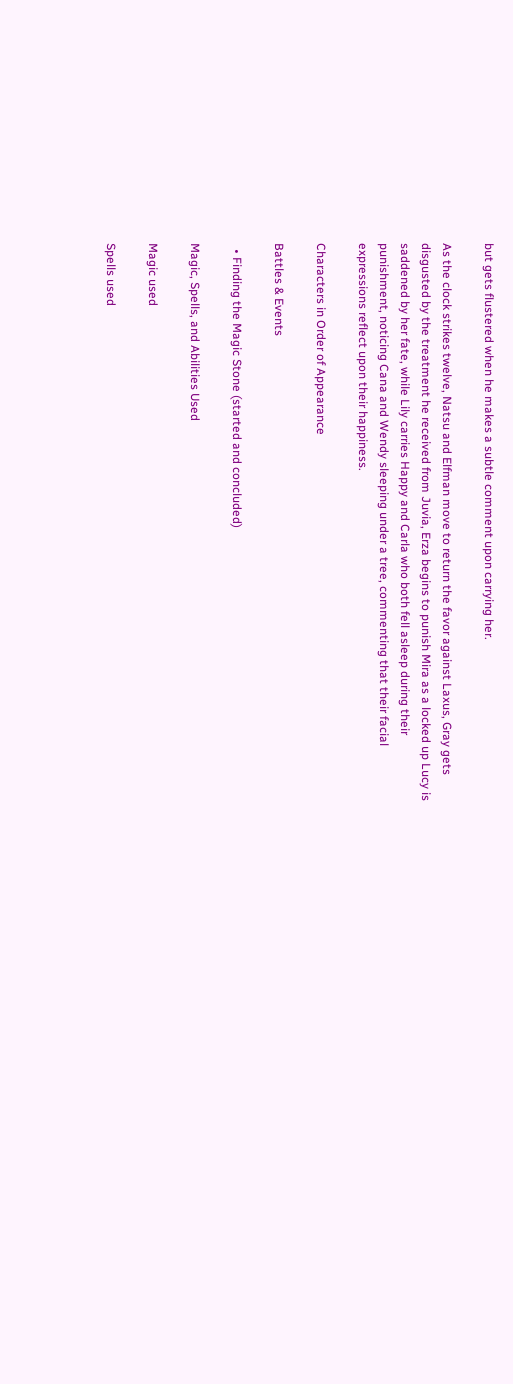but gets flustered when he makes a subtle comment upon carrying her.

As the clock strikes twelve, Natsu and Elfman move to return the favor against Laxus, Gray gets disgusted by the treatment he received from Juvia, Erza begins to punish Mira as a locked up Lucy is saddened by her fate, while Lily carries Happy and Carla who both fell asleep during their punishment, noticing Cana and Wendy sleeping under a tree, commenting that their facial expressions reflect upon their happiness.

Characters in Order of Appearance

Battles & Events

  • Finding the Magic Stone (started and concluded)

Magic, Spells, and Abilities Used

Magic used

Spells used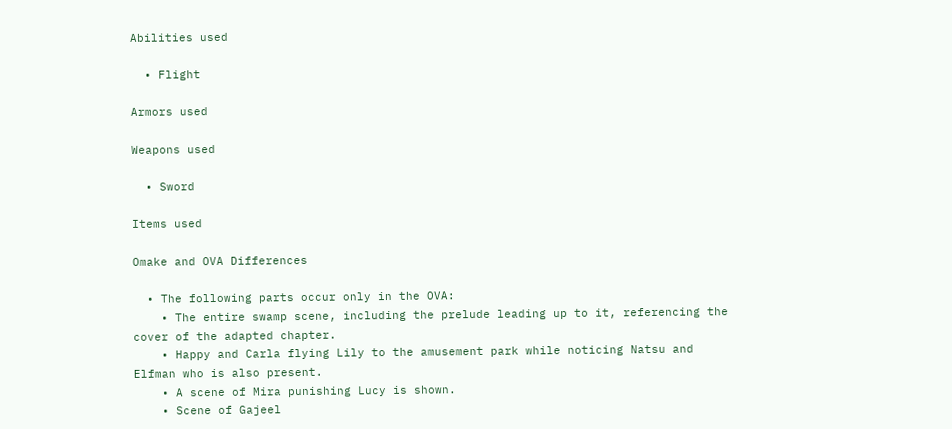Abilities used

  • Flight

Armors used

Weapons used

  • Sword

Items used

Omake and OVA Differences

  • The following parts occur only in the OVA:
    • The entire swamp scene, including the prelude leading up to it, referencing the cover of the adapted chapter.
    • Happy and Carla flying Lily to the amusement park while noticing Natsu and Elfman who is also present.
    • A scene of Mira punishing Lucy is shown.
    • Scene of Gajeel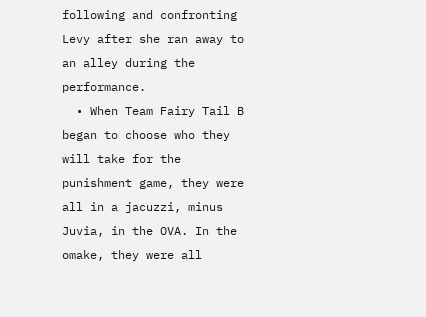following and confronting Levy after she ran away to an alley during the performance.
  • When Team Fairy Tail B began to choose who they will take for the punishment game, they were all in a jacuzzi, minus Juvia, in the OVA. In the omake, they were all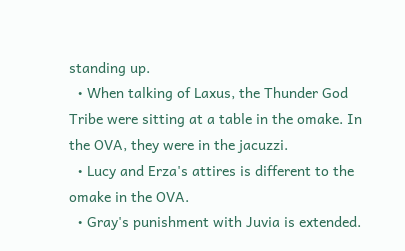standing up.
  • When talking of Laxus, the Thunder God Tribe were sitting at a table in the omake. In the OVA, they were in the jacuzzi.
  • Lucy and Erza's attires is different to the omake in the OVA.
  • Gray's punishment with Juvia is extended.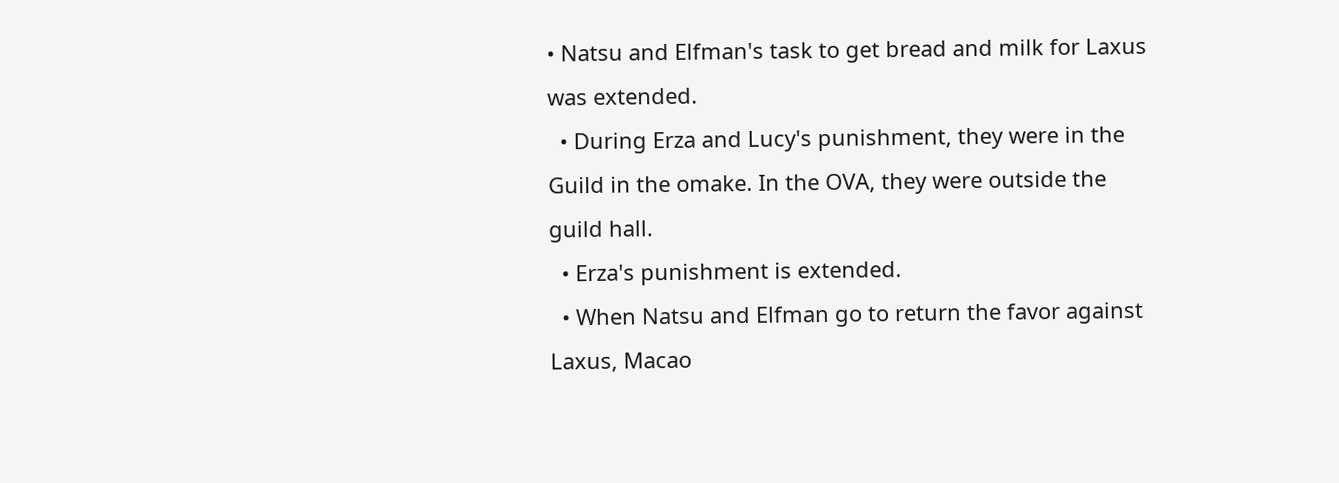• Natsu and Elfman's task to get bread and milk for Laxus was extended.
  • During Erza and Lucy's punishment, they were in the Guild in the omake. In the OVA, they were outside the guild hall.
  • Erza's punishment is extended.
  • When Natsu and Elfman go to return the favor against Laxus, Macao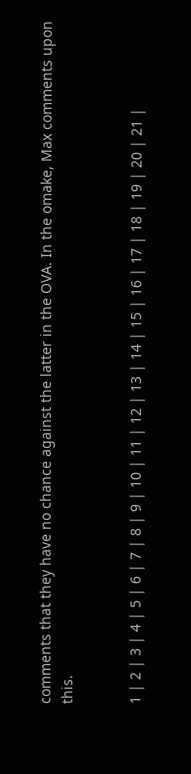comments that they have no chance against the latter in the OVA. In the omake, Max comments upon this.


1 | 2 | 3 | 4 | 5 | 6 | 7 | 8 | 9 | 10 | 11 | 12 | 13 | 14 | 15 | 16 | 17 | 18 | 19 | 20 | 21 |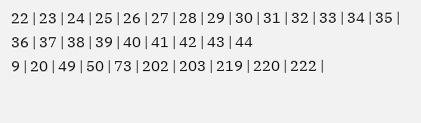22 | 23 | 24 | 25 | 26 | 27 | 28 | 29 | 30 | 31 | 32 | 33 | 34 | 35 | 36 | 37 | 38 | 39 | 40 | 41 | 42 | 43 | 44
9 | 20 | 49 | 50 | 73 | 202 | 203 | 219 | 220 | 222 |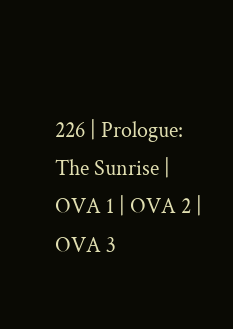226 | Prologue: The Sunrise | OVA 1 | OVA 2 | OVA 3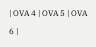| OVA 4 | OVA 5 | OVA 6 |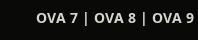OVA 7 | OVA 8 | OVA 9